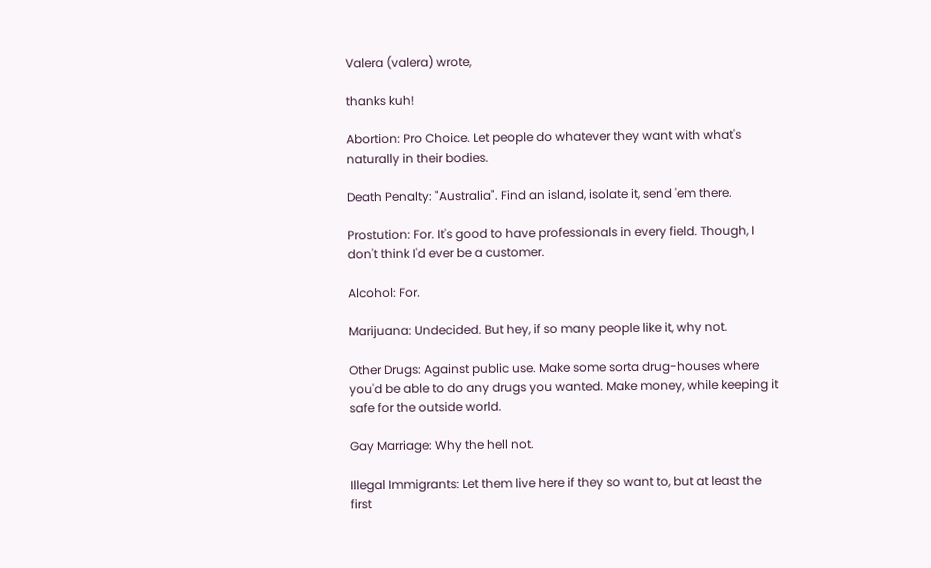Valera (valera) wrote,

thanks kuh!

Abortion: Pro Choice. Let people do whatever they want with what's naturally in their bodies.

Death Penalty: "Australia". Find an island, isolate it, send 'em there.

Prostution: For. It's good to have professionals in every field. Though, I don't think I'd ever be a customer.

Alcohol: For.

Marijuana: Undecided. But hey, if so many people like it, why not.

Other Drugs: Against public use. Make some sorta drug-houses where you'd be able to do any drugs you wanted. Make money, while keeping it safe for the outside world.

Gay Marriage: Why the hell not.

Illegal Immigrants: Let them live here if they so want to, but at least the first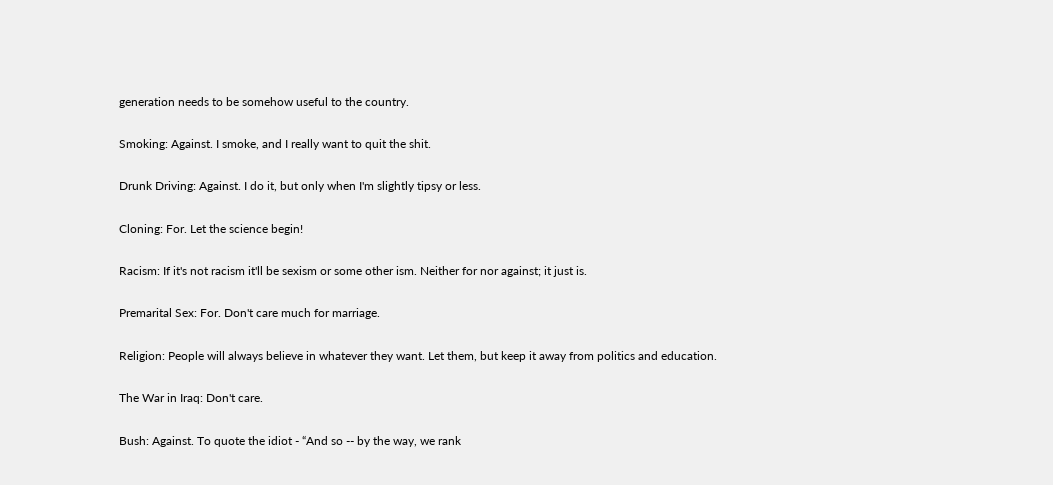generation needs to be somehow useful to the country.

Smoking: Against. I smoke, and I really want to quit the shit.

Drunk Driving: Against. I do it, but only when I'm slightly tipsy or less.

Cloning: For. Let the science begin!

Racism: If it's not racism it'll be sexism or some other ism. Neither for nor against; it just is.

Premarital Sex: For. Don't care much for marriage.

Religion: People will always believe in whatever they want. Let them, but keep it away from politics and education.

The War in Iraq: Don't care.

Bush: Against. To quote the idiot - “And so -- by the way, we rank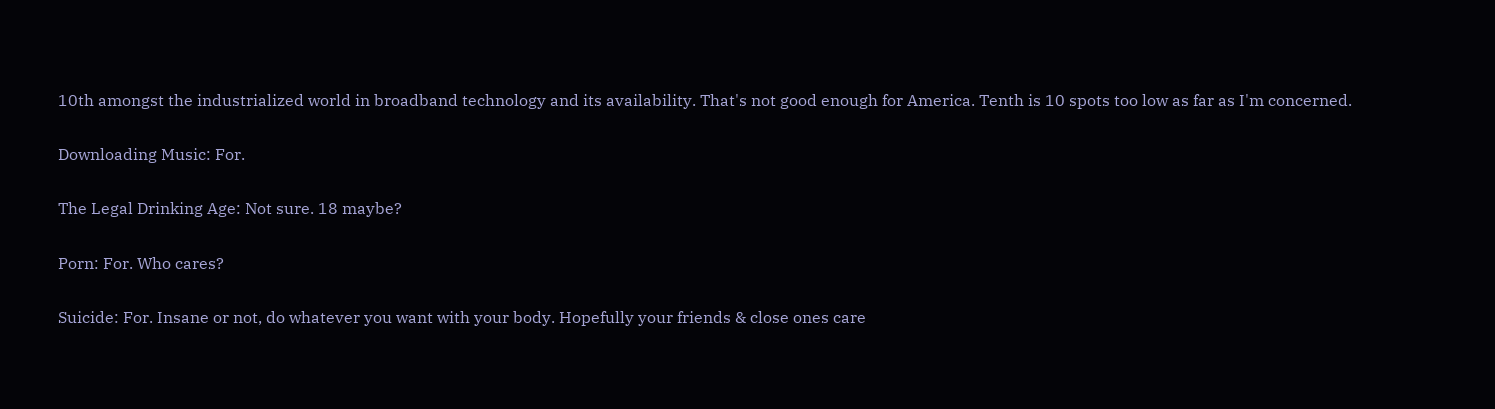10th amongst the industrialized world in broadband technology and its availability. That's not good enough for America. Tenth is 10 spots too low as far as I'm concerned.

Downloading Music: For.

The Legal Drinking Age: Not sure. 18 maybe?

Porn: For. Who cares?

Suicide: For. Insane or not, do whatever you want with your body. Hopefully your friends & close ones care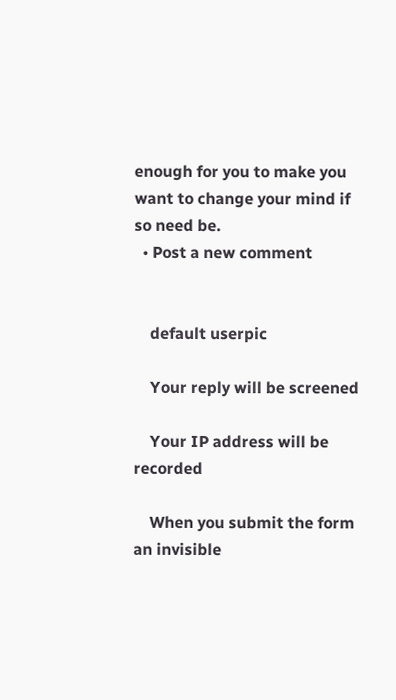enough for you to make you want to change your mind if so need be.
  • Post a new comment


    default userpic

    Your reply will be screened

    Your IP address will be recorded

    When you submit the form an invisible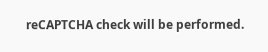reCAPTCHA check will be performed.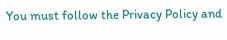You must follow the Privacy Policy and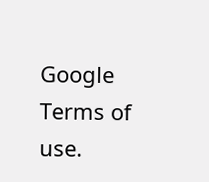Google Terms of use.